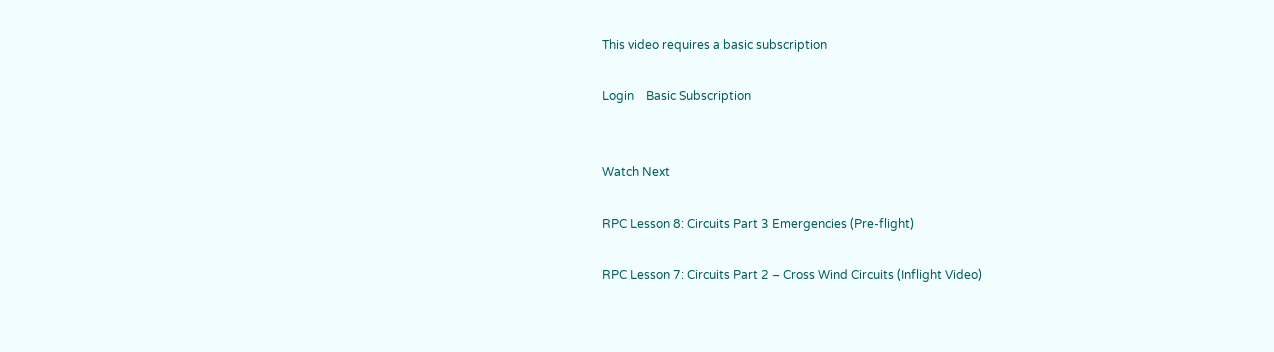This video requires a basic subscription

Login    Basic Subscription


Watch Next

RPC Lesson 8: Circuits Part 3 Emergencies (Pre-flight)

RPC Lesson 7: Circuits Part 2 – Cross Wind Circuits (Inflight Video)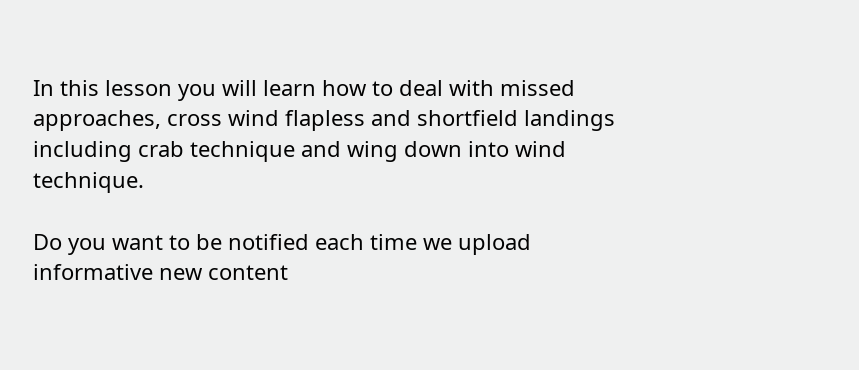In this lesson you will learn how to deal with missed approaches, cross wind flapless and shortfield landings including crab technique and wing down into wind technique.

Do you want to be notified each time we upload informative new content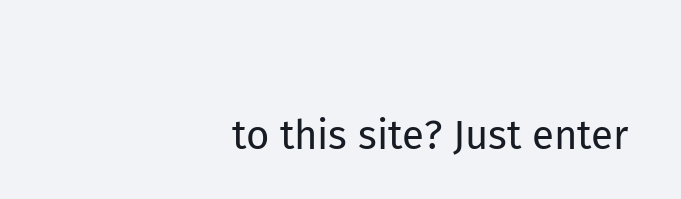to this site? Just enter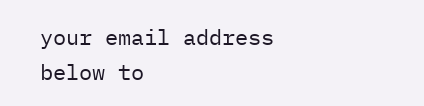your email address below to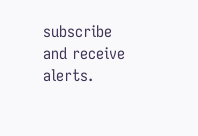subscribe and receive alerts.